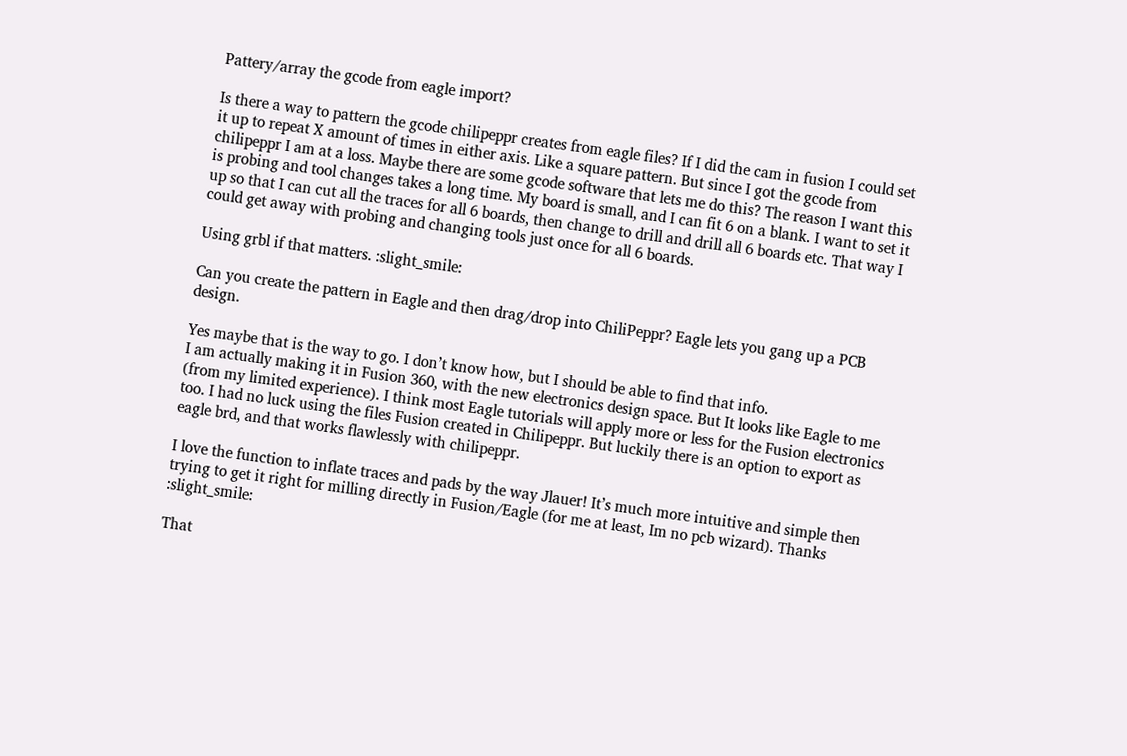Pattery/array the gcode from eagle import?

Is there a way to pattern the gcode chilipeppr creates from eagle files? If I did the cam in fusion I could set it up to repeat X amount of times in either axis. Like a square pattern. But since I got the gcode from chilipeppr I am at a loss. Maybe there are some gcode software that lets me do this? The reason I want this is probing and tool changes takes a long time. My board is small, and I can fit 6 on a blank. I want to set it up so that I can cut all the traces for all 6 boards, then change to drill and drill all 6 boards etc. That way I could get away with probing and changing tools just once for all 6 boards.

Using grbl if that matters. :slight_smile:

Can you create the pattern in Eagle and then drag/drop into ChiliPeppr? Eagle lets you gang up a PCB design.

Yes maybe that is the way to go. I don’t know how, but I should be able to find that info.
I am actually making it in Fusion 360, with the new electronics design space. But It looks like Eagle to me (from my limited experience). I think most Eagle tutorials will apply more or less for the Fusion electronics too. I had no luck using the files Fusion created in Chilipeppr. But luckily there is an option to export as eagle brd, and that works flawlessly with chilipeppr.

I love the function to inflate traces and pads by the way Jlauer! It’s much more intuitive and simple then trying to get it right for milling directly in Fusion/Eagle (for me at least, Im no pcb wizard). Thanks :slight_smile:

That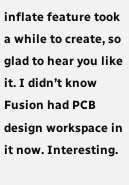inflate feature took a while to create, so glad to hear you like it. I didn’t know Fusion had PCB design workspace in it now. Interesting.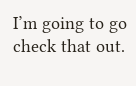I’m going to go check that out.